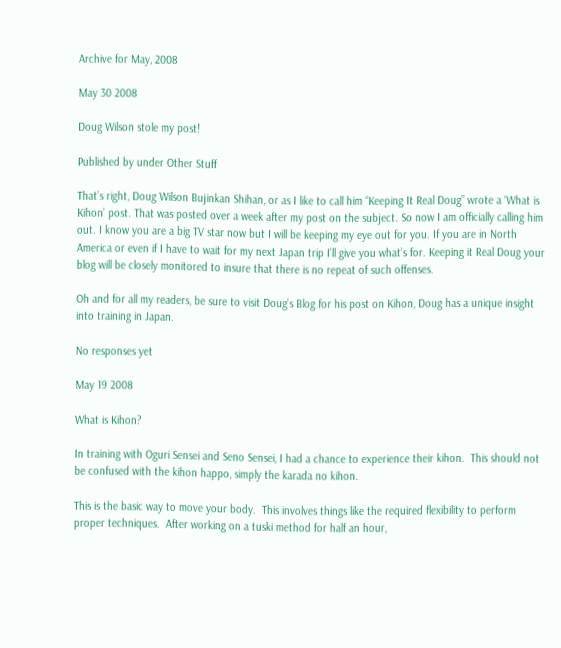Archive for May, 2008

May 30 2008

Doug Wilson stole my post!

Published by under Other Stuff

That’s right, Doug Wilson Bujinkan Shihan, or as I like to call him “Keeping It Real Doug” wrote a ‘What is Kihon’ post. That was posted over a week after my post on the subject. So now I am officially calling him out. I know you are a big TV star now but I will be keeping my eye out for you. If you are in North America or even if I have to wait for my next Japan trip I’ll give you what’s for. Keeping it Real Doug your blog will be closely monitored to insure that there is no repeat of such offenses.

Oh and for all my readers, be sure to visit Doug’s Blog for his post on Kihon, Doug has a unique insight into training in Japan.

No responses yet

May 19 2008

What is Kihon?

In training with Oguri Sensei and Seno Sensei, I had a chance to experience their kihon.  This should not be confused with the kihon happo, simply the karada no kihon.

This is the basic way to move your body.  This involves things like the required flexibility to perform proper techniques.  After working on a tuski method for half an hour,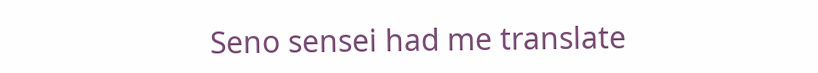Seno sensei had me translate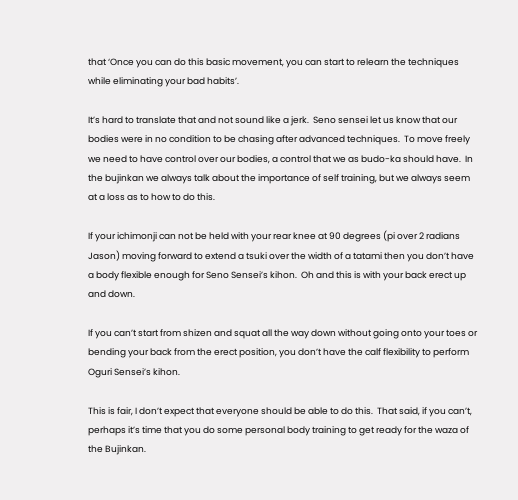that ‘Once you can do this basic movement, you can start to relearn the techniques while eliminating your bad habits’.

It’s hard to translate that and not sound like a jerk.  Seno sensei let us know that our bodies were in no condition to be chasing after advanced techniques.  To move freely we need to have control over our bodies, a control that we as budo-ka should have.  In the bujinkan we always talk about the importance of self training, but we always seem at a loss as to how to do this.

If your ichimonji can not be held with your rear knee at 90 degrees (pi over 2 radians Jason) moving forward to extend a tsuki over the width of a tatami then you don’t have a body flexible enough for Seno Sensei’s kihon.  Oh and this is with your back erect up and down.

If you can’t start from shizen and squat all the way down without going onto your toes or bending your back from the erect position, you don’t have the calf flexibility to perform Oguri Sensei’s kihon.

This is fair, I don’t expect that everyone should be able to do this.  That said, if you can’t, perhaps it’s time that you do some personal body training to get ready for the waza of the Bujinkan.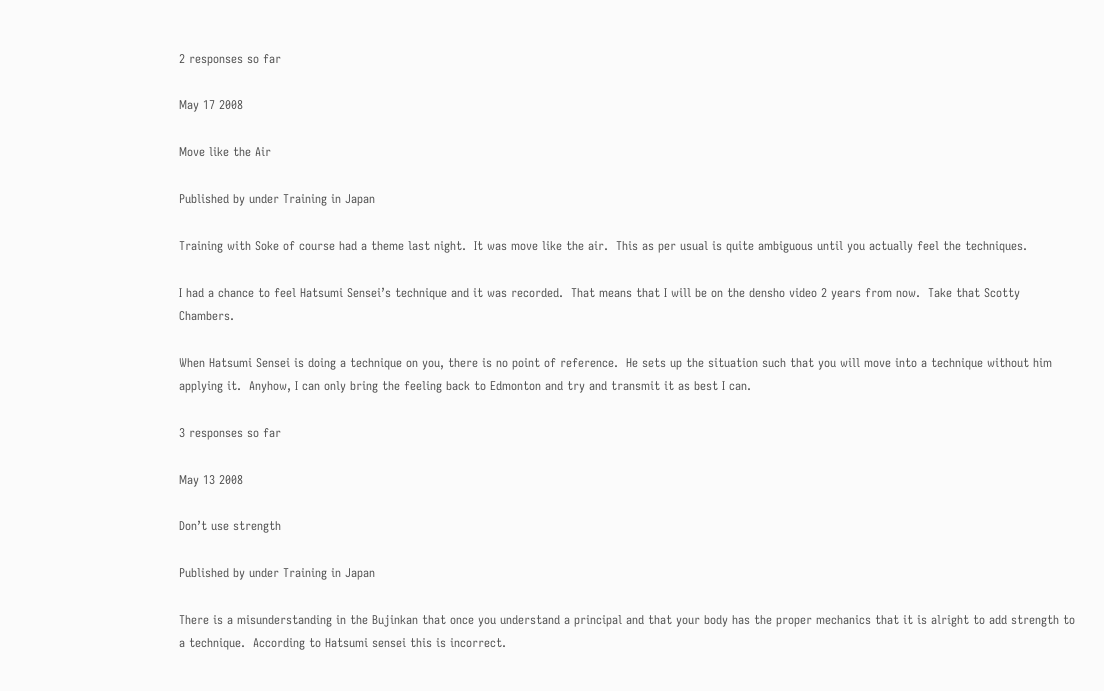2 responses so far

May 17 2008

Move like the Air

Published by under Training in Japan

Training with Soke of course had a theme last night.  It was move like the air.  This as per usual is quite ambiguous until you actually feel the techniques.

I had a chance to feel Hatsumi Sensei’s technique and it was recorded.  That means that I will be on the densho video 2 years from now.  Take that Scotty Chambers.

When Hatsumi Sensei is doing a technique on you, there is no point of reference.  He sets up the situation such that you will move into a technique without him applying it.  Anyhow, I can only bring the feeling back to Edmonton and try and transmit it as best I can.

3 responses so far

May 13 2008

Don’t use strength

Published by under Training in Japan

There is a misunderstanding in the Bujinkan that once you understand a principal and that your body has the proper mechanics that it is alright to add strength to a technique.  According to Hatsumi sensei this is incorrect.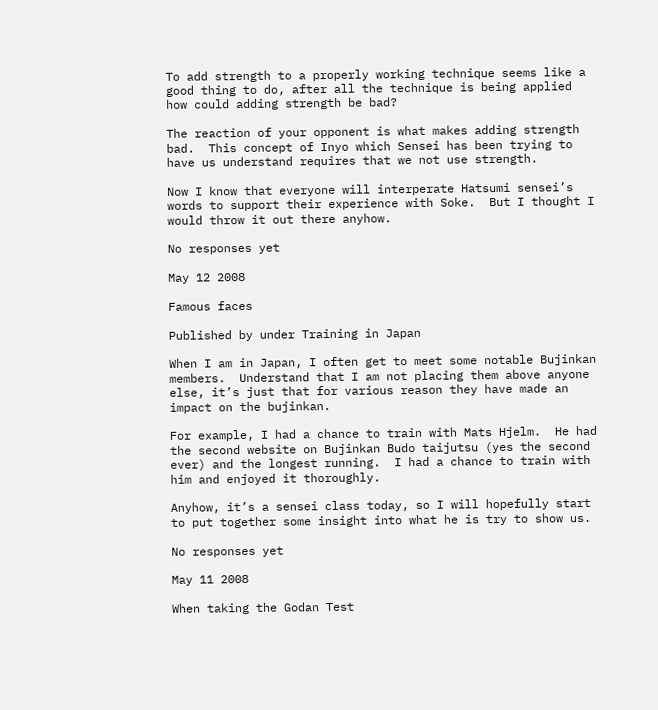To add strength to a properly working technique seems like a good thing to do, after all the technique is being applied how could adding strength be bad?

The reaction of your opponent is what makes adding strength bad.  This concept of Inyo which Sensei has been trying to have us understand requires that we not use strength.

Now I know that everyone will interperate Hatsumi sensei’s words to support their experience with Soke.  But I thought I would throw it out there anyhow.

No responses yet

May 12 2008

Famous faces

Published by under Training in Japan

When I am in Japan, I often get to meet some notable Bujinkan members.  Understand that I am not placing them above anyone else, it’s just that for various reason they have made an impact on the bujinkan.

For example, I had a chance to train with Mats Hjelm.  He had the second website on Bujinkan Budo taijutsu (yes the second ever) and the longest running.  I had a chance to train with him and enjoyed it thoroughly.

Anyhow, it’s a sensei class today, so I will hopefully start to put together some insight into what he is try to show us.

No responses yet

May 11 2008

When taking the Godan Test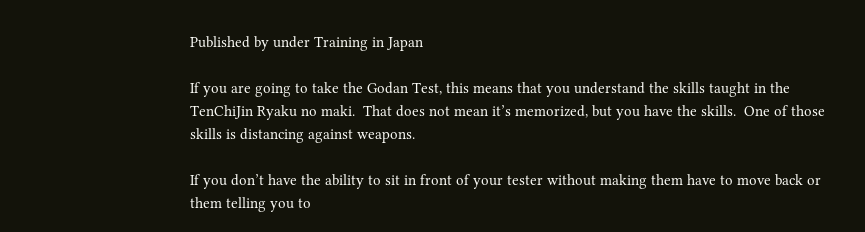Published by under Training in Japan

If you are going to take the Godan Test, this means that you understand the skills taught in the TenChiJin Ryaku no maki.  That does not mean it’s memorized, but you have the skills.  One of those skills is distancing against weapons.

If you don’t have the ability to sit in front of your tester without making them have to move back or them telling you to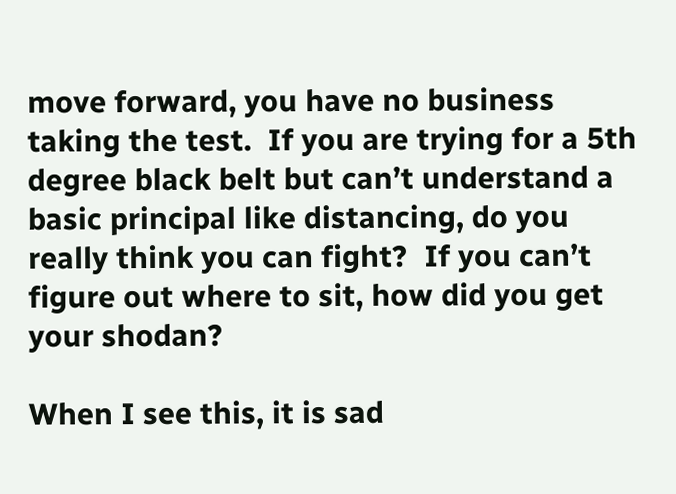move forward, you have no business taking the test.  If you are trying for a 5th degree black belt but can’t understand a basic principal like distancing, do you really think you can fight?  If you can’t figure out where to sit, how did you get your shodan?

When I see this, it is sad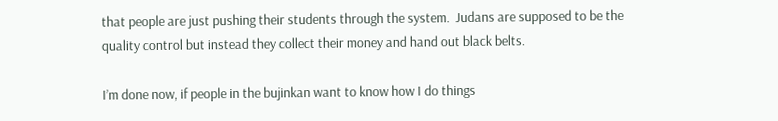that people are just pushing their students through the system.  Judans are supposed to be the quality control but instead they collect their money and hand out black belts.

I’m done now, if people in the bujinkan want to know how I do things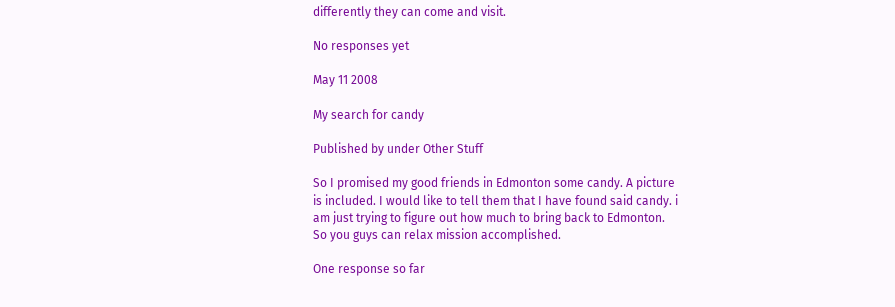differently they can come and visit.

No responses yet

May 11 2008

My search for candy

Published by under Other Stuff

So I promised my good friends in Edmonton some candy. A picture is included. I would like to tell them that I have found said candy. i am just trying to figure out how much to bring back to Edmonton. So you guys can relax mission accomplished.

One response so far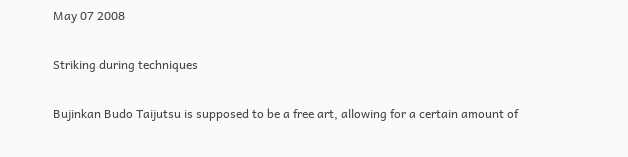May 07 2008

Striking during techniques

Bujinkan Budo Taijutsu is supposed to be a free art, allowing for a certain amount of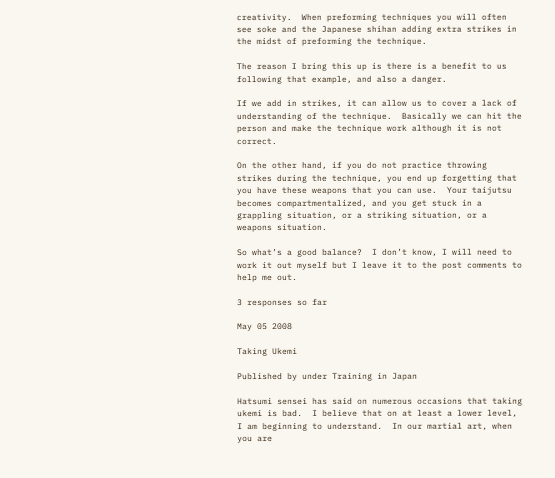creativity.  When preforming techniques you will often see soke and the Japanese shihan adding extra strikes in the midst of preforming the technique.

The reason I bring this up is there is a benefit to us following that example, and also a danger.

If we add in strikes, it can allow us to cover a lack of understanding of the technique.  Basically we can hit the person and make the technique work although it is not correct.

On the other hand, if you do not practice throwing strikes during the technique, you end up forgetting that you have these weapons that you can use.  Your taijutsu becomes compartmentalized, and you get stuck in a grappling situation, or a striking situation, or a weapons situation.

So what’s a good balance?  I don’t know, I will need to work it out myself but I leave it to the post comments to help me out.

3 responses so far

May 05 2008

Taking Ukemi

Published by under Training in Japan

Hatsumi sensei has said on numerous occasions that taking ukemi is bad.  I believe that on at least a lower level, I am beginning to understand.  In our martial art, when you are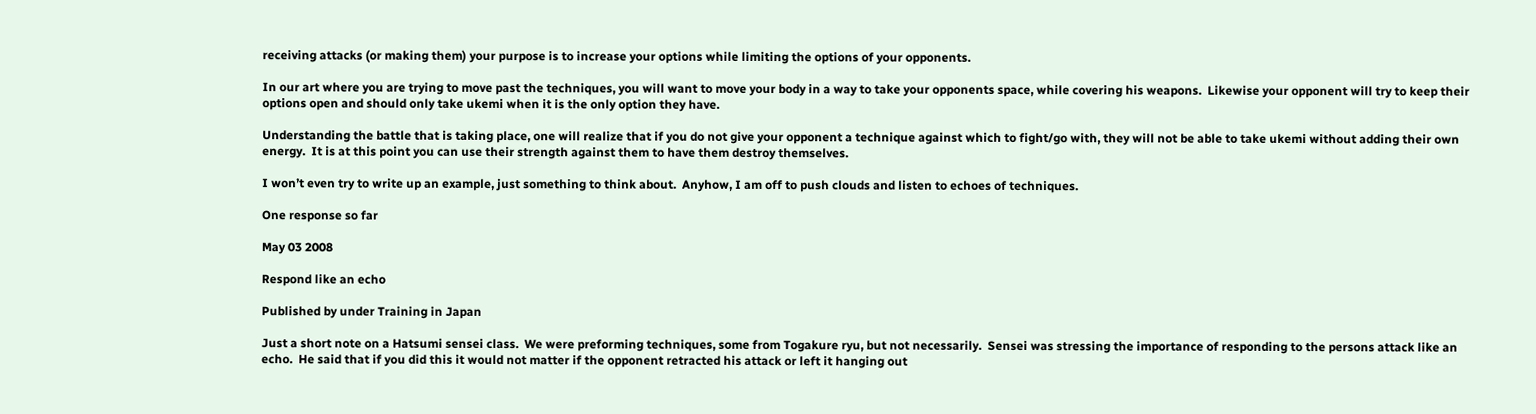receiving attacks (or making them) your purpose is to increase your options while limiting the options of your opponents.

In our art where you are trying to move past the techniques, you will want to move your body in a way to take your opponents space, while covering his weapons.  Likewise your opponent will try to keep their options open and should only take ukemi when it is the only option they have.

Understanding the battle that is taking place, one will realize that if you do not give your opponent a technique against which to fight/go with, they will not be able to take ukemi without adding their own energy.  It is at this point you can use their strength against them to have them destroy themselves.

I won’t even try to write up an example, just something to think about.  Anyhow, I am off to push clouds and listen to echoes of techniques.

One response so far

May 03 2008

Respond like an echo

Published by under Training in Japan

Just a short note on a Hatsumi sensei class.  We were preforming techniques, some from Togakure ryu, but not necessarily.  Sensei was stressing the importance of responding to the persons attack like an echo.  He said that if you did this it would not matter if the opponent retracted his attack or left it hanging out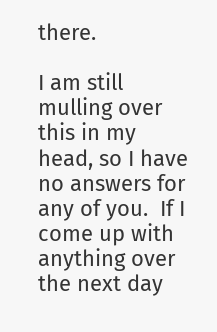there.

I am still mulling over this in my head, so I have no answers for any of you.  If I come up with anything over the next day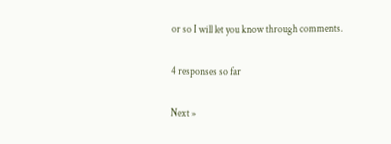or so I will let you know through comments.

4 responses so far

Next »